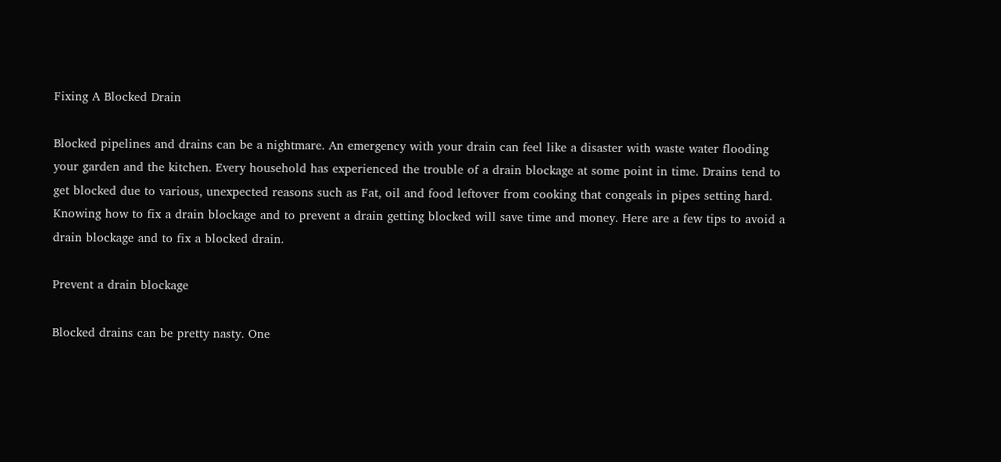Fixing A Blocked Drain

Blocked pipelines and drains can be a nightmare. An emergency with your drain can feel like a disaster with waste water flooding your garden and the kitchen. Every household has experienced the trouble of a drain blockage at some point in time. Drains tend to get blocked due to various, unexpected reasons such as Fat, oil and food leftover from cooking that congeals in pipes setting hard. Knowing how to fix a drain blockage and to prevent a drain getting blocked will save time and money. Here are a few tips to avoid a drain blockage and to fix a blocked drain.

Prevent a drain blockage

Blocked drains can be pretty nasty. One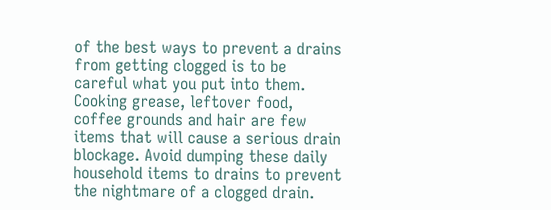of the best ways to prevent a drains from getting clogged is to be careful what you put into them. Cooking grease, leftover food, coffee grounds and hair are few items that will cause a serious drain blockage. Avoid dumping these daily household items to drains to prevent the nightmare of a clogged drain.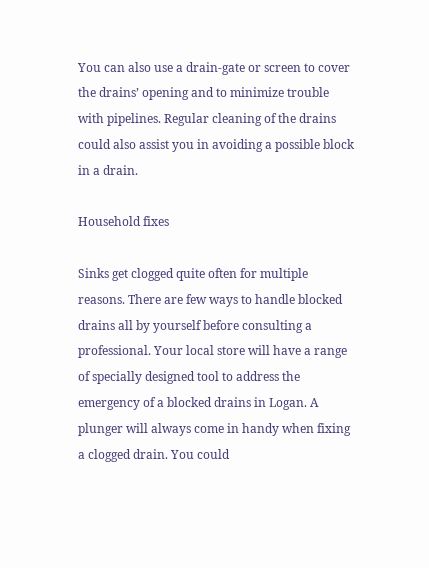You can also use a drain-gate or screen to cover the drains’ opening and to minimize trouble with pipelines. Regular cleaning of the drains could also assist you in avoiding a possible block in a drain.

Household fixes

Sinks get clogged quite often for multiple reasons. There are few ways to handle blocked drains all by yourself before consulting a professional. Your local store will have a range of specially designed tool to address the emergency of a blocked drains in Logan. A plunger will always come in handy when fixing a clogged drain. You could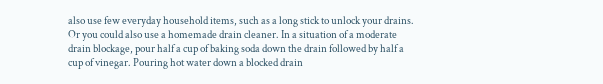also use few everyday household items, such as a long stick to unlock your drains. Or you could also use a homemade drain cleaner. In a situation of a moderate drain blockage, pour half a cup of baking soda down the drain followed by half a cup of vinegar. Pouring hot water down a blocked drain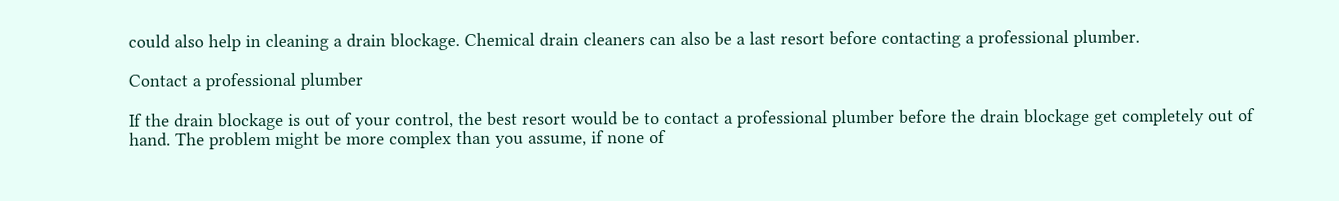could also help in cleaning a drain blockage. Chemical drain cleaners can also be a last resort before contacting a professional plumber.

Contact a professional plumber

If the drain blockage is out of your control, the best resort would be to contact a professional plumber before the drain blockage get completely out of hand. The problem might be more complex than you assume, if none of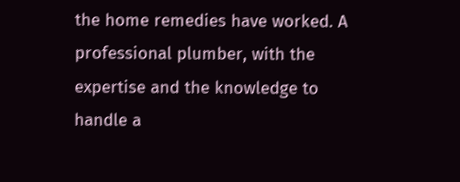the home remedies have worked. A professional plumber, with the expertise and the knowledge to handle a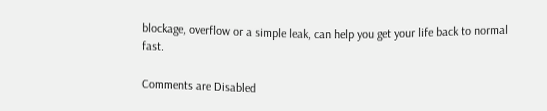blockage, overflow or a simple leak, can help you get your life back to normal fast.

Comments are Disabled